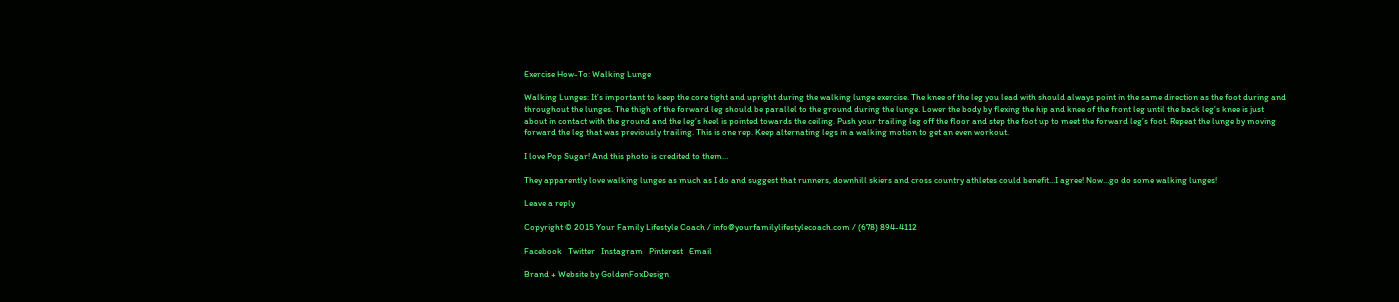Exercise How-To: Walking Lunge

Walking Lunges: It’s important to keep the core tight and upright during the walking lunge exercise. The knee of the leg you lead with should always point in the same direction as the foot during and throughout the lunges. The thigh of the forward leg should be parallel to the ground during the lunge. Lower the body by flexing the hip and knee of the front leg until the back leg’s knee is just about in contact with the ground and the leg’s heel is pointed towards the ceiling. Push your trailing leg off the floor and step the foot up to meet the forward leg’s foot. Repeat the lunge by moving forward the leg that was previously trailing. This is one rep. Keep alternating legs in a walking motion to get an even workout.

I love Pop Sugar! And this photo is credited to them…

They apparently love walking lunges as much as I do and suggest that runners, downhill skiers and cross country athletes could benefit…I agree! Now…go do some walking lunges!

Leave a reply

Copyright © 2015 Your Family Lifestyle Coach / info@yourfamilylifestylecoach.com / (678) 894-4112

Facebook   Twitter   Instagram   Pinterest   Email

Brand + Website by GoldenFoxDesign